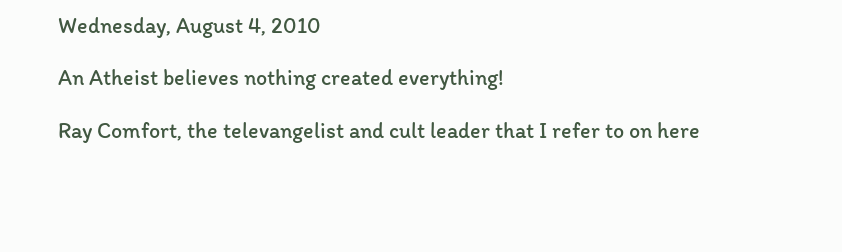Wednesday, August 4, 2010

An Atheist believes nothing created everything!

Ray Comfort, the televangelist and cult leader that I refer to on here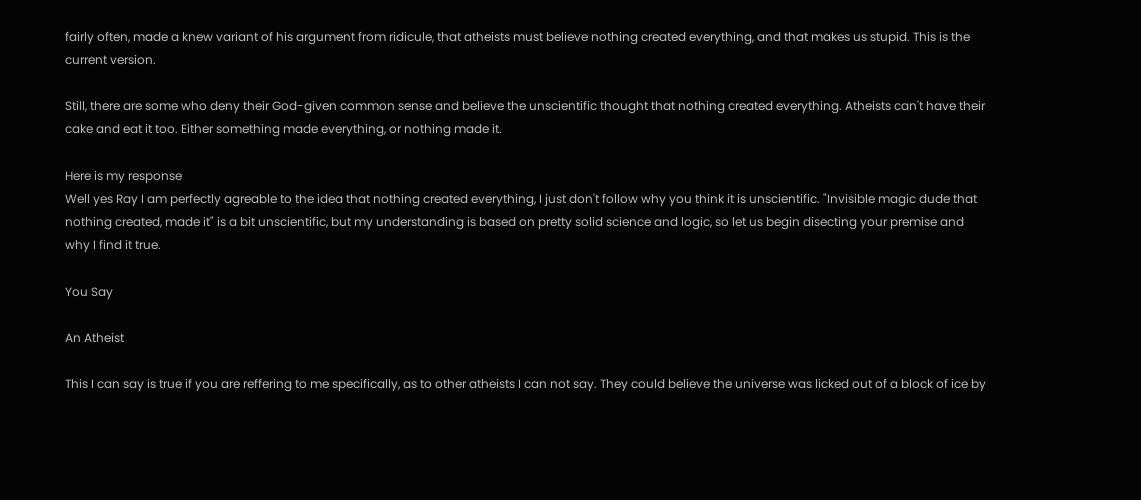fairly often, made a knew variant of his argument from ridicule, that atheists must believe nothing created everything, and that makes us stupid. This is the current version.

Still, there are some who deny their God-given common sense and believe the unscientific thought that nothing created everything. Atheists can't have their cake and eat it too. Either something made everything, or nothing made it.

Here is my response
Well yes Ray I am perfectly agreable to the idea that nothing created everything, I just don't follow why you think it is unscientific. "Invisible magic dude that nothing created, made it" is a bit unscientific, but my understanding is based on pretty solid science and logic, so let us begin disecting your premise and why I find it true.

You Say

An Atheist

This I can say is true if you are reffering to me specifically, as to other atheists I can not say. They could believe the universe was licked out of a block of ice by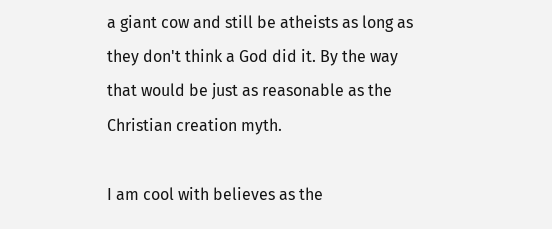a giant cow and still be atheists as long as they don't think a God did it. By the way that would be just as reasonable as the Christian creation myth.

I am cool with believes as the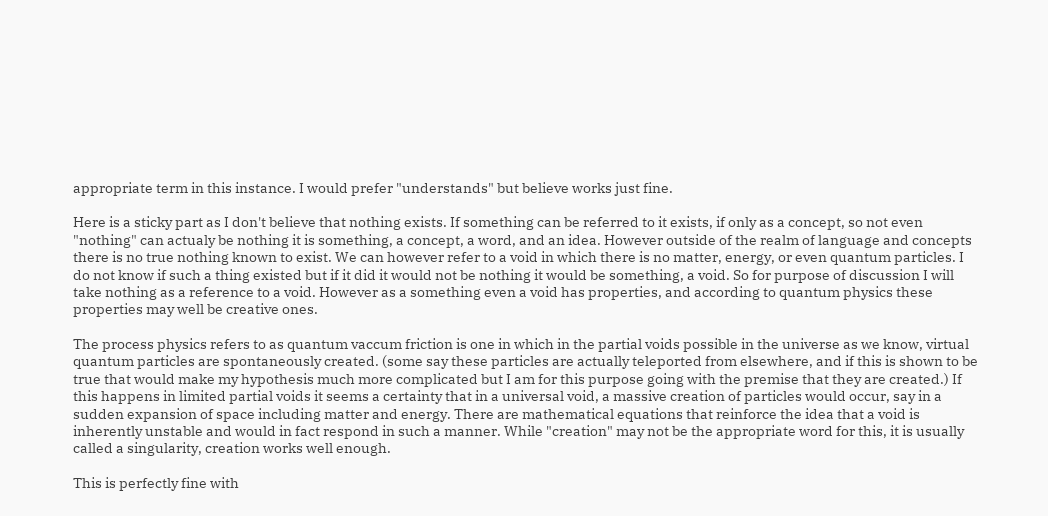appropriate term in this instance. I would prefer "understands" but believe works just fine.

Here is a sticky part as I don't believe that nothing exists. If something can be referred to it exists, if only as a concept, so not even "nothing" can actualy be nothing it is something, a concept, a word, and an idea. However outside of the realm of language and concepts there is no true nothing known to exist. We can however refer to a void in which there is no matter, energy, or even quantum particles. I do not know if such a thing existed but if it did it would not be nothing it would be something, a void. So for purpose of discussion I will take nothing as a reference to a void. However as a something even a void has properties, and according to quantum physics these properties may well be creative ones.

The process physics refers to as quantum vaccum friction is one in which in the partial voids possible in the universe as we know, virtual quantum particles are spontaneously created. (some say these particles are actually teleported from elsewhere, and if this is shown to be true that would make my hypothesis much more complicated but I am for this purpose going with the premise that they are created.) If this happens in limited partial voids it seems a certainty that in a universal void, a massive creation of particles would occur, say in a sudden expansion of space including matter and energy. There are mathematical equations that reinforce the idea that a void is inherently unstable and would in fact respond in such a manner. While "creation" may not be the appropriate word for this, it is usually called a singularity, creation works well enough.

This is perfectly fine with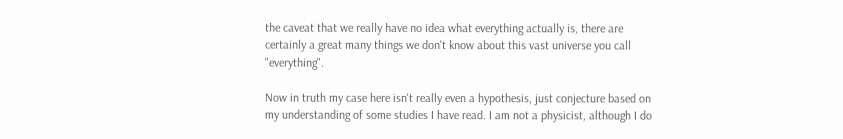the caveat that we really have no idea what everything actually is, there are certainly a great many things we don't know about this vast universe you call "everything".

Now in truth my case here isn't really even a hypothesis, just conjecture based on my understanding of some studies I have read. I am not a physicist, although I do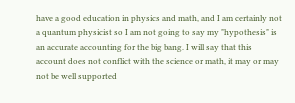have a good education in physics and math, and I am certainly not a quantum physicist so I am not going to say my "hypothesis" is an accurate accounting for the big bang. I will say that this account does not conflict with the science or math, it may or may not be well supported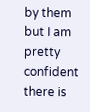by them but I am pretty confident there is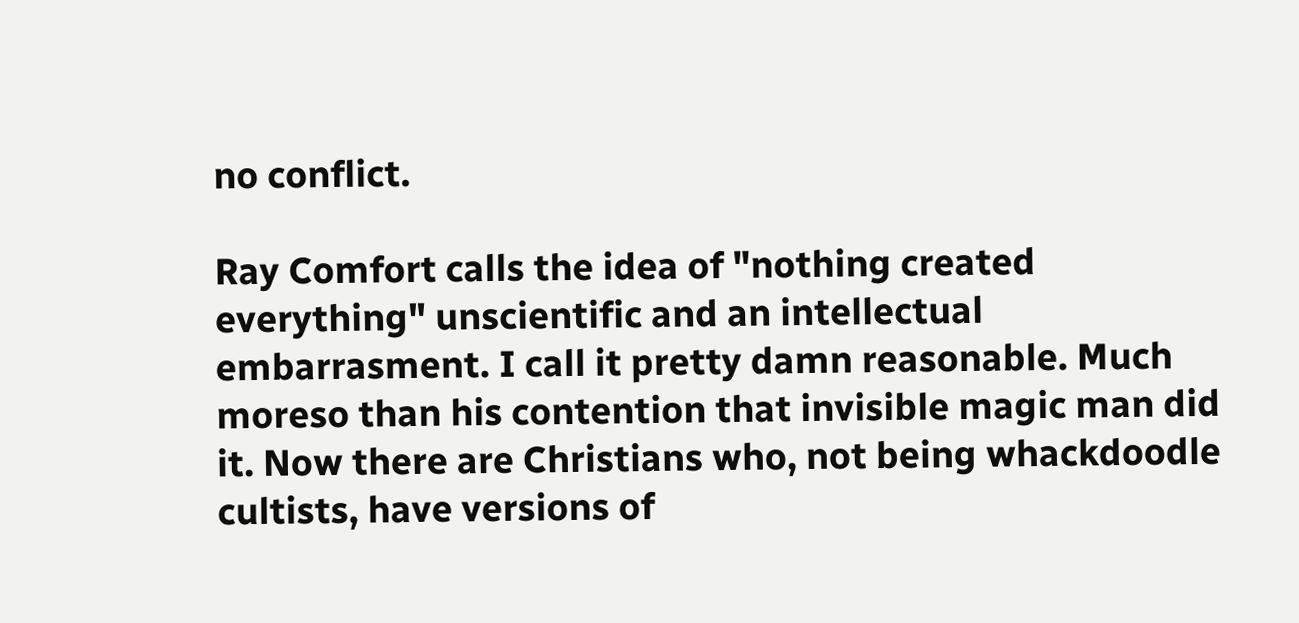no conflict.

Ray Comfort calls the idea of "nothing created everything" unscientific and an intellectual embarrasment. I call it pretty damn reasonable. Much moreso than his contention that invisible magic man did it. Now there are Christians who, not being whackdoodle cultists, have versions of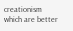creationism which are better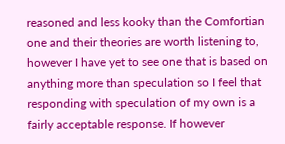reasoned and less kooky than the Comfortian one and their theories are worth listening to, however I have yet to see one that is based on anything more than speculation so I feel that responding with speculation of my own is a fairly acceptable response. If however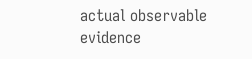actual observable evidence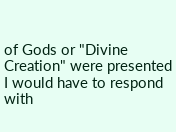of Gods or "Divine Creation" were presented I would have to respond with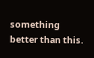something better than this.